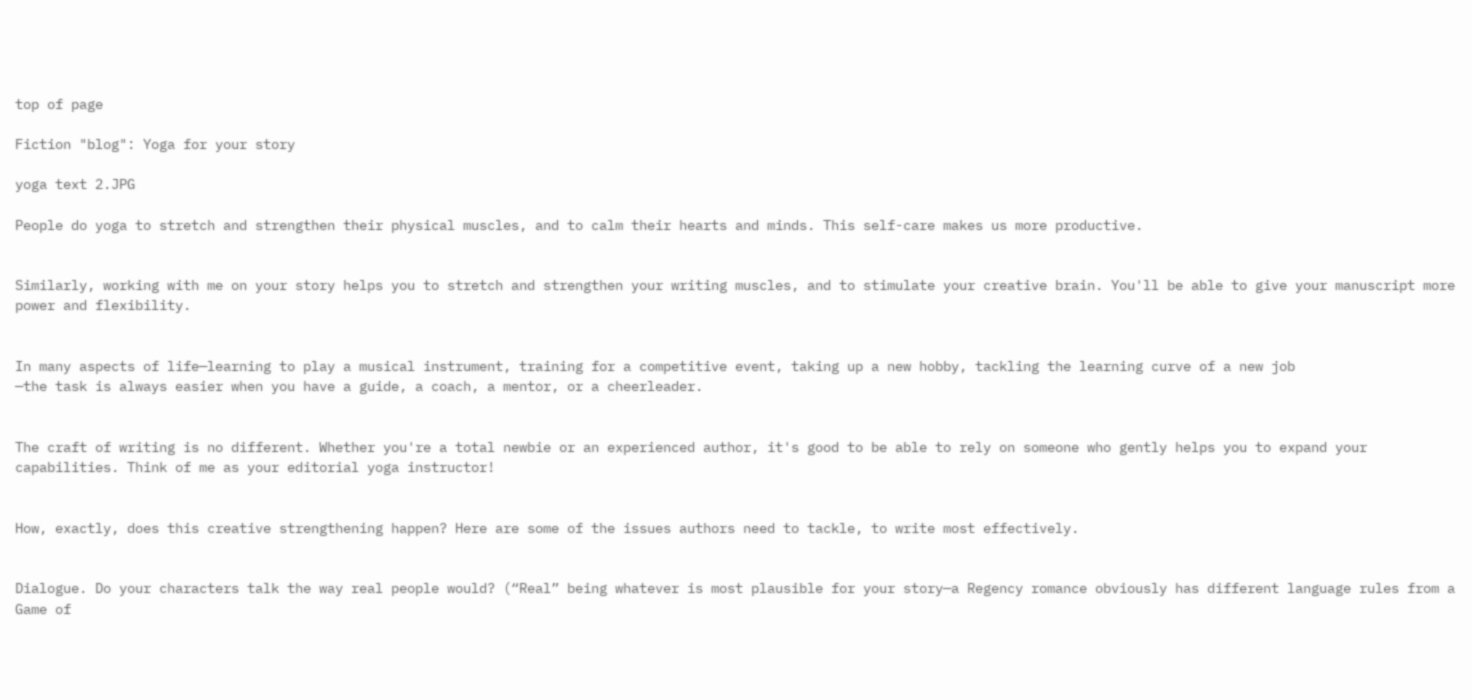top of page

Fiction "blog": Yoga for your story

yoga text 2.JPG

People do yoga to stretch and strengthen their physical muscles, and to calm their hearts and minds. This self-care makes us more productive.


Similarly, working with me on your story helps you to stretch and strengthen your writing muscles, and to stimulate your creative brain. You'll be able to give your manuscript more power and flexibility.


In many aspects of life—learning to play a musical instrument, training for a competitive event, taking up a new hobby, tackling the learning curve of a new job
—the task is always easier when you have a guide, a coach, a mentor, or a cheerleader.


The craft of writing is no different. Whether you're a total newbie or an experienced author, it's good to be able to rely on someone who gently helps you to expand your capabilities. Think of me as your editorial yoga instructor!


How, exactly, does this creative strengthening happen? Here are some of the issues authors need to tackle, to write most effectively.


Dialogue. Do your characters talk the way real people would? (“Real” being whatever is most plausible for your story—a Regency romance obviously has different language rules from a Game of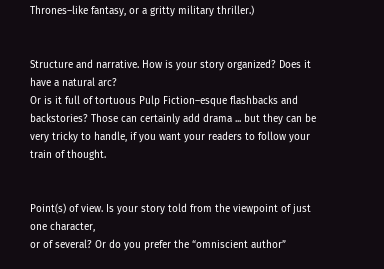Thrones–like fantasy, or a gritty military thriller.)


Structure and narrative. How is your story organized? Does it have a natural arc?
Or is it full of tortuous Pulp Fiction–esque flashbacks and backstories? Those can certainly add drama ... but they can be very tricky to handle, if you want your readers to follow your train of thought.


Point(s) of view. Is your story told from the viewpoint of just one character,
or of several? Or do you prefer the “omniscient author”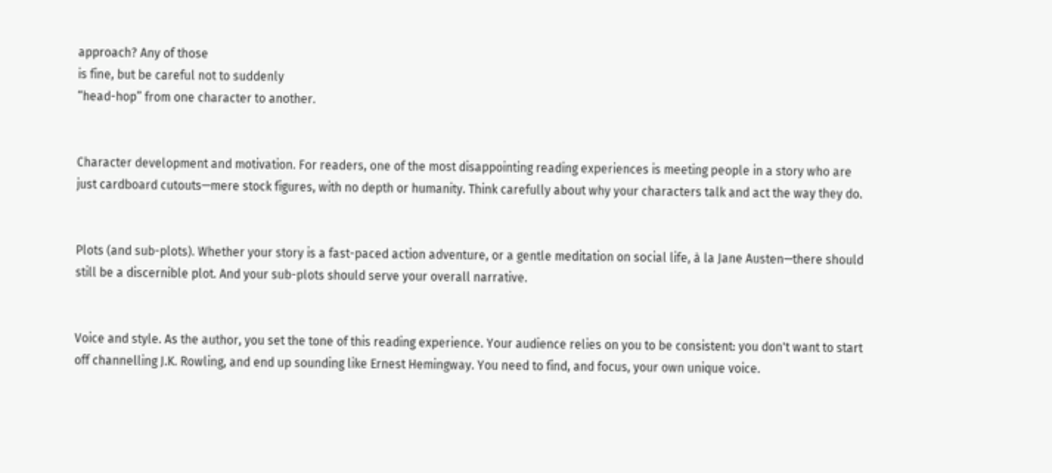approach? Any of those
is fine, but be careful not to suddenly
“head-hop” from one character to another.


Character development and motivation. For readers, one of the most disappointing reading experiences is meeting people in a story who are just cardboard cutouts—mere stock figures, with no depth or humanity. Think carefully about why your characters talk and act the way they do.


Plots (and sub-plots). Whether your story is a fast-paced action adventure, or a gentle meditation on social life, à la Jane Austen—there should still be a discernible plot. And your sub-plots should serve your overall narrative.


Voice and style. As the author, you set the tone of this reading experience. Your audience relies on you to be consistent: you don't want to start off channelling J.K. Rowling, and end up sounding like Ernest Hemingway. You need to find, and focus, your own unique voice.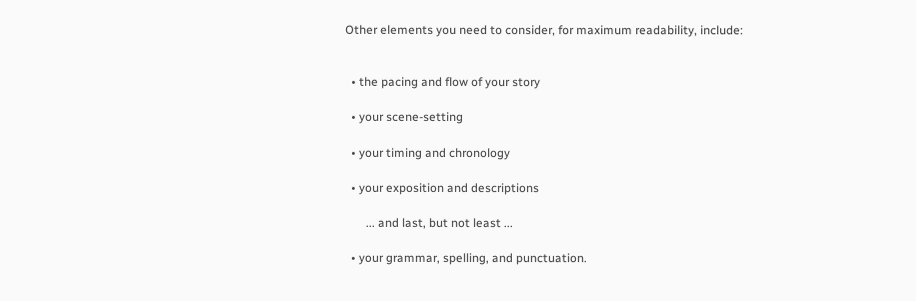Other elements you need to consider, for maximum readability, include:


  • the pacing and flow of your story

  • your scene-setting

  • your timing and chronology

  • your exposition and descriptions

       ... and last, but not least ...

  • your grammar, spelling, and punctuation.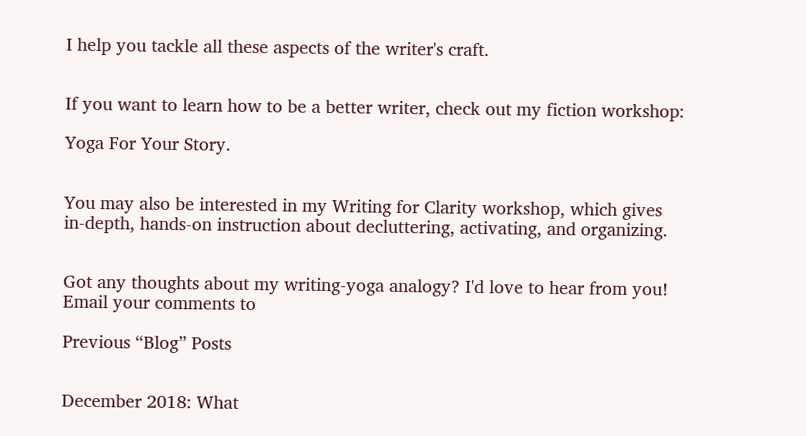I help you tackle all these aspects of the writer's craft.


If you want to learn how to be a better writer, check out my fiction workshop:

Yoga For Your Story.


You may also be interested in my Writing for Clarity workshop, which gives
in-depth, hands-on instruction about decluttering, activating, and organizing.


Got any thoughts about my writing-yoga analogy? I'd love to hear from you!
Email your comments to

Previous “Blog” Posts


December 2018: What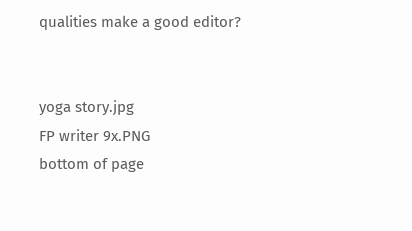qualities make a good editor?


yoga story.jpg
FP writer 9x.PNG
bottom of page